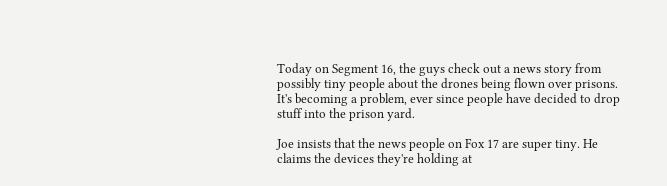Today on Segment 16, the guys check out a news story from possibly tiny people about the drones being flown over prisons. It's becoming a problem, ever since people have decided to drop stuff into the prison yard.

Joe insists that the news people on Fox 17 are super tiny. He claims the devices they're holding at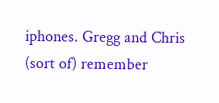iphones. Gregg and Chris (sort of) remember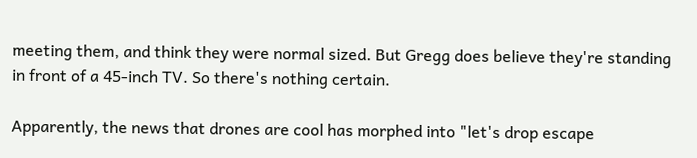meeting them, and think they were normal sized. But Gregg does believe they're standing in front of a 45-inch TV. So there's nothing certain.

Apparently, the news that drones are cool has morphed into "let's drop escape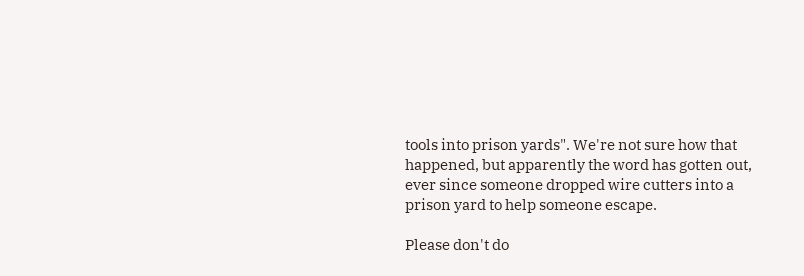tools into prison yards". We're not sure how that happened, but apparently the word has gotten out, ever since someone dropped wire cutters into a prison yard to help someone escape.

Please don't do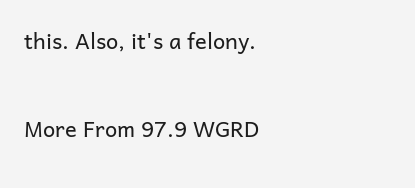this. Also, it's a felony.

More From 97.9 WGRD